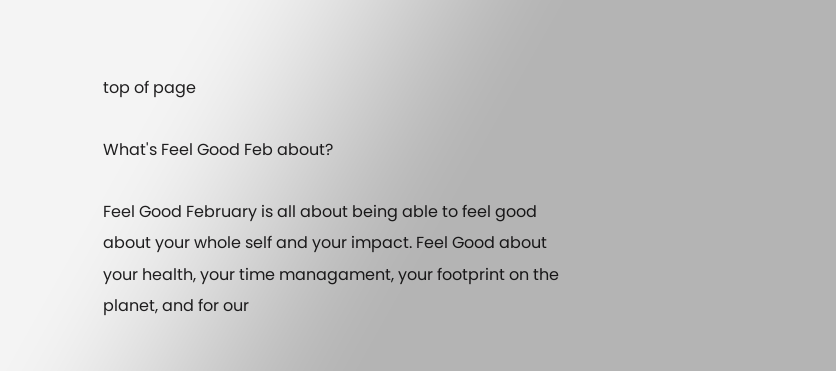top of page

What's Feel Good Feb about?

Feel Good February is all about being able to feel good about your whole self and your impact. Feel Good about your health, your time managament, your footprint on the planet, and for our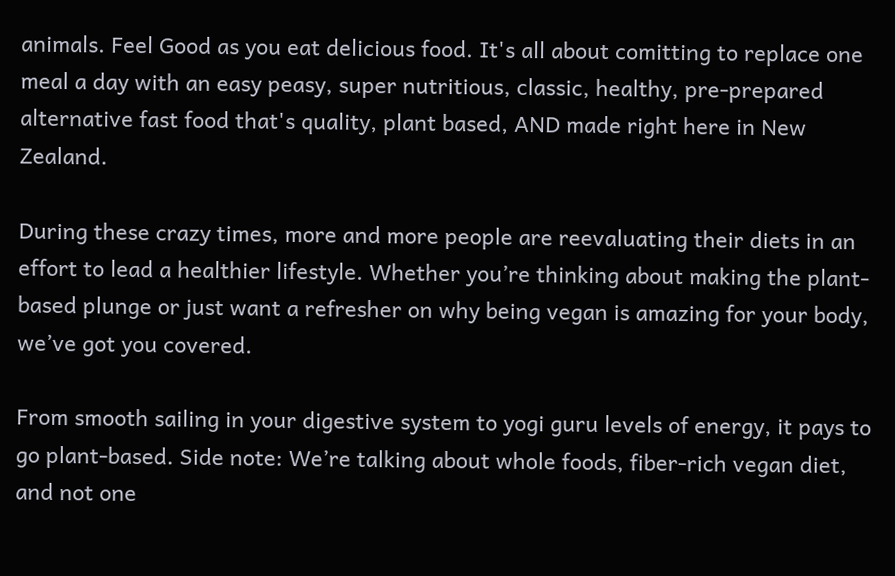animals. Feel Good as you eat delicious food. It's all about comitting to replace one meal a day with an easy peasy, super nutritious, classic, healthy, pre-prepared alternative fast food that's quality, plant based, AND made right here in New Zealand.

During these crazy times, more and more people are reevaluating their diets in an effort to lead a healthier lifestyle. Whether you’re thinking about making the plant-based plunge or just want a refresher on why being vegan is amazing for your body, we’ve got you covered.

From smooth sailing in your digestive system to yogi guru levels of energy, it pays to go plant-based. Side note: We’re talking about whole foods, fiber-rich vegan diet, and not one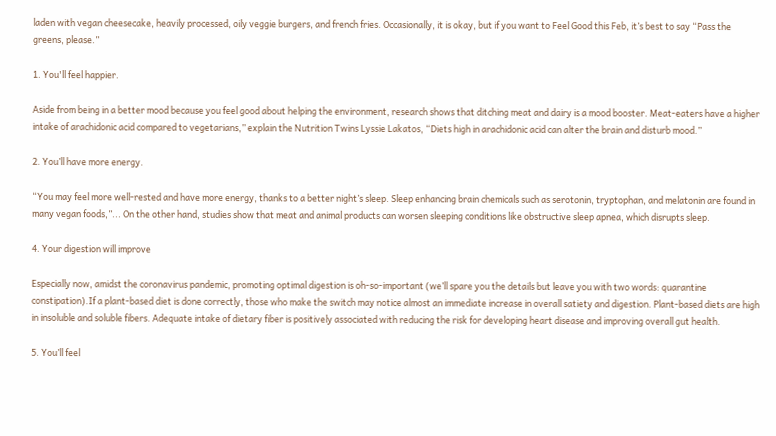laden with vegan cheesecake, heavily processed, oily veggie burgers, and french fries. Occasionally, it is okay, but if you want to Feel Good this Feb, it’s best to say “Pass the greens, please.”

1. You'll feel happier.

Aside from being in a better mood because you feel good about helping the environment, research shows that ditching meat and dairy is a mood booster. Meat-eaters have a higher intake of arachidonic acid compared to vegetarians,” explain the Nutrition Twins Lyssie Lakatos, “Diets high in arachidonic acid can alter the brain and disturb mood.”

2. You’ll have more energy.

“You may feel more well-rested and have more energy, thanks to a better night’s sleep. Sleep enhancing brain chemicals such as serotonin, tryptophan, and melatonin are found in many vegan foods,”... On the other hand, studies show that meat and animal products can worsen sleeping conditions like obstructive sleep apnea, which disrupts sleep.

4. Your digestion will improve

Especially now, amidst the coronavirus pandemic, promoting optimal digestion is oh-so-important (we’ll spare you the details but leave you with two words: quarantine constipation).If a plant-based diet is done correctly, those who make the switch may notice almost an immediate increase in overall satiety and digestion. Plant-based diets are high in insoluble and soluble fibers. Adequate intake of dietary fiber is positively associated with reducing the risk for developing heart disease and improving overall gut health.

5. You’ll feel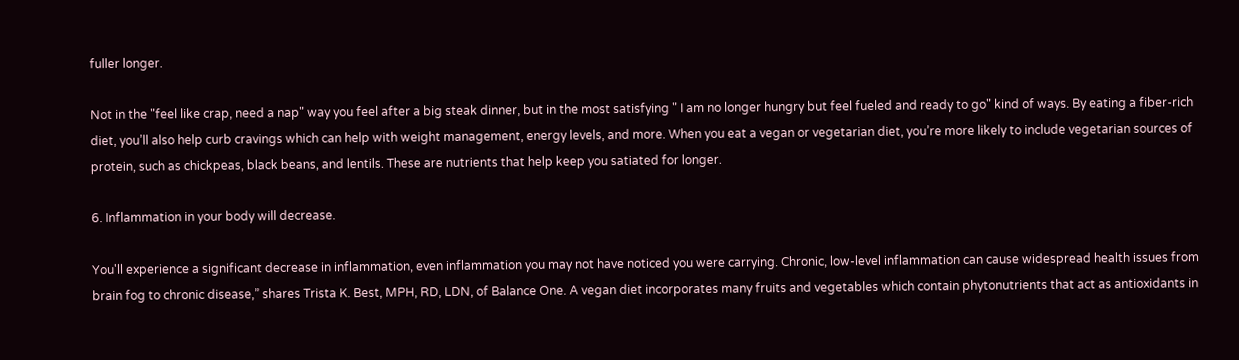fuller longer.

Not in the "feel like crap, need a nap" way you feel after a big steak dinner, but in the most satisfying " I am no longer hungry but feel fueled and ready to go" kind of ways. By eating a fiber-rich diet, you’ll also help curb cravings which can help with weight management, energy levels, and more. When you eat a vegan or vegetarian diet, you’re more likely to include vegetarian sources of protein, such as chickpeas, black beans, and lentils. These are nutrients that help keep you satiated for longer.

6. Inflammation in your body will decrease.

You'll experience a significant decrease in inflammation, even inflammation you may not have noticed you were carrying. Chronic, low-level inflammation can cause widespread health issues from brain fog to chronic disease,” shares Trista K. Best, MPH, RD, LDN, of Balance One. A vegan diet incorporates many fruits and vegetables which contain phytonutrients that act as antioxidants in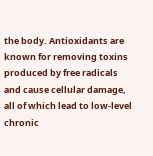the body. Antioxidants are known for removing toxins produced by free radicals and cause cellular damage, all of which lead to low-level chronic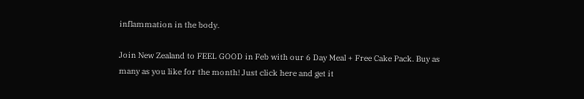inflammation in the body.

Join New Zealand to FEEL GOOD in Feb with our 6 Day Meal + Free Cake Pack. Buy as many as you like for the month! Just click here and get it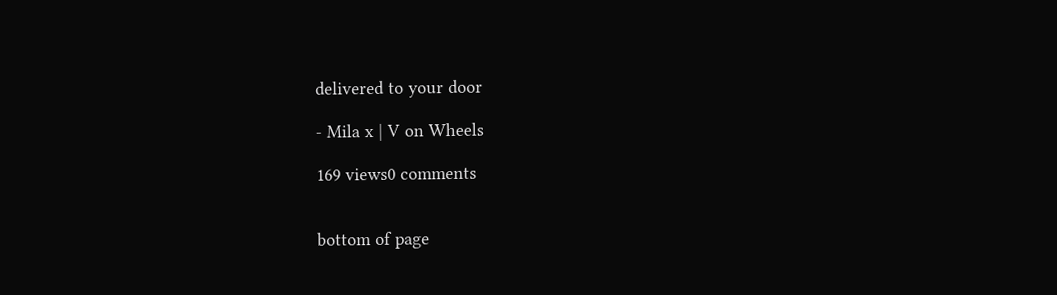delivered to your door

- Mila x | V on Wheels

169 views0 comments


bottom of page